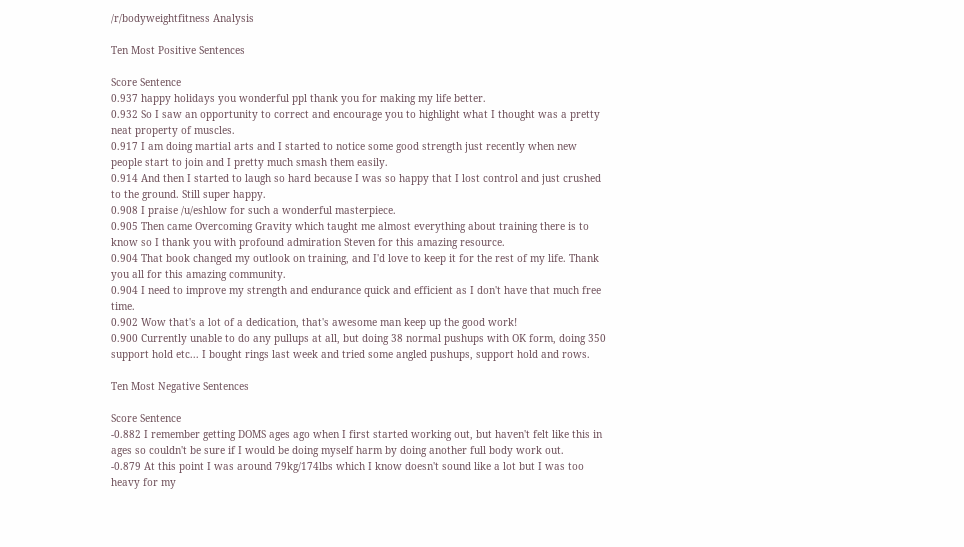/r/bodyweightfitness Analysis

Ten Most Positive Sentences

Score Sentence
0.937 happy holidays you wonderful ppl thank you for making my life better.
0.932 So I saw an opportunity to correct and encourage you to highlight what I thought was a pretty neat property of muscles.
0.917 I am doing martial arts and I started to notice some good strength just recently when new people start to join and I pretty much smash them easily.
0.914 And then I started to laugh so hard because I was so happy that I lost control and just crushed to the ground. Still super happy.
0.908 I praise /u/eshlow for such a wonderful masterpiece.
0.905 Then came Overcoming Gravity which taught me almost everything about training there is to know so I thank you with profound admiration Steven for this amazing resource.
0.904 That book changed my outlook on training, and I'd love to keep it for the rest of my life. Thank you all for this amazing community.
0.904 I need to improve my strength and endurance quick and efficient as I don't have that much free time.
0.902 Wow that's a lot of a dedication, that's awesome man keep up the good work!
0.900 Currently unable to do any pullups at all, but doing 38 normal pushups with OK form, doing 350 support hold etc... I bought rings last week and tried some angled pushups, support hold and rows.

Ten Most Negative Sentences

Score Sentence
-0.882 I remember getting DOMS ages ago when I first started working out, but haven't felt like this in ages so couldn't be sure if I would be doing myself harm by doing another full body work out.
-0.879 At this point I was around 79kg/174lbs which I know doesn't sound like a lot but I was too heavy for my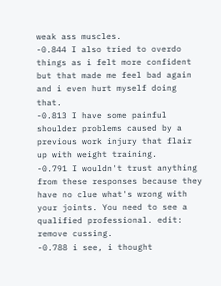weak ass muscles.
-0.844 I also tried to overdo things as i felt more confident but that made me feel bad again and i even hurt myself doing that.
-0.813 I have some painful shoulder problems caused by a previous work injury that flair up with weight training.
-0.791 I wouldn't trust anything from these responses because they have no clue what's wrong with your joints. You need to see a qualified professional. edit: remove cussing.
-0.788 i see, i thought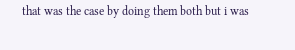that was the case by doing them both but i was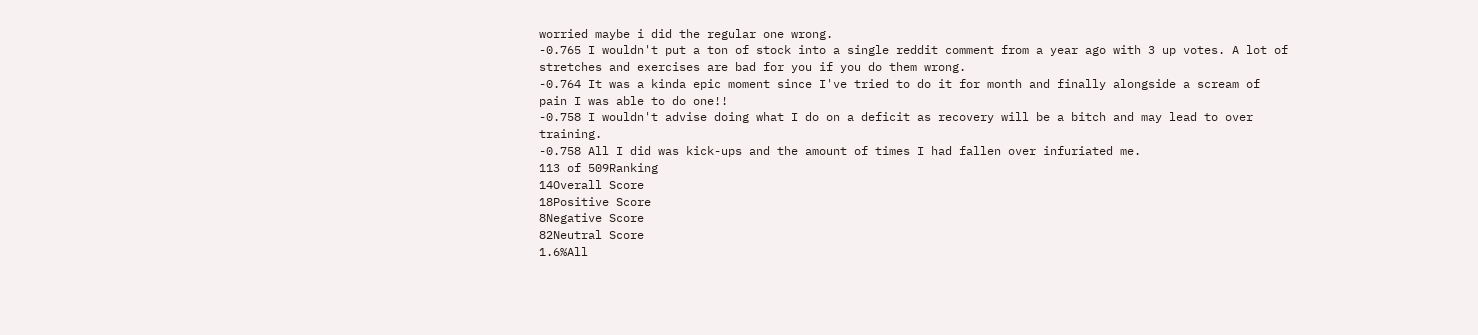worried maybe i did the regular one wrong.
-0.765 I wouldn't put a ton of stock into a single reddit comment from a year ago with 3 up votes. A lot of stretches and exercises are bad for you if you do them wrong.
-0.764 It was a kinda epic moment since I've tried to do it for month and finally alongside a scream of pain I was able to do one!!
-0.758 I wouldn't advise doing what I do on a deficit as recovery will be a bitch and may lead to over training.
-0.758 All I did was kick-ups and the amount of times I had fallen over infuriated me.
113 of 509Ranking
14Overall Score
18Positive Score
8Negative Score
82Neutral Score
1.6%All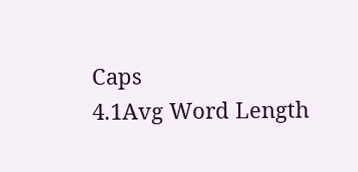Caps
4.1Avg Word Length